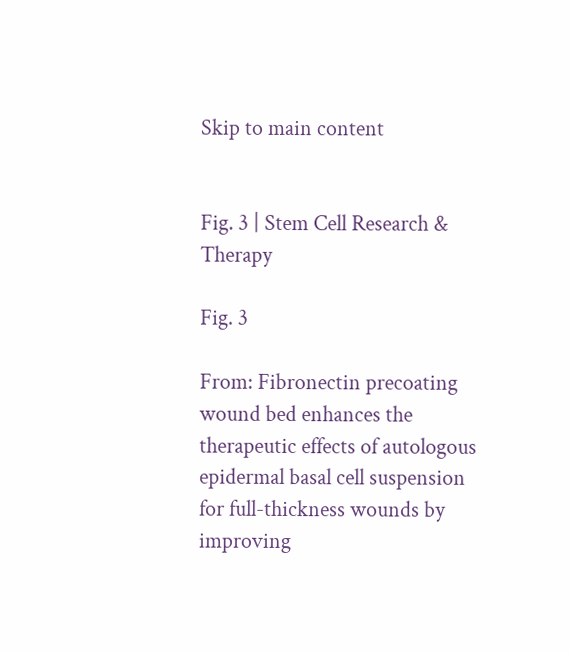Skip to main content


Fig. 3 | Stem Cell Research & Therapy

Fig. 3

From: Fibronectin precoating wound bed enhances the therapeutic effects of autologous epidermal basal cell suspension for full-thickness wounds by improving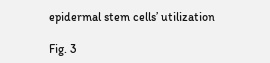epidermal stem cells’ utilization

Fig. 3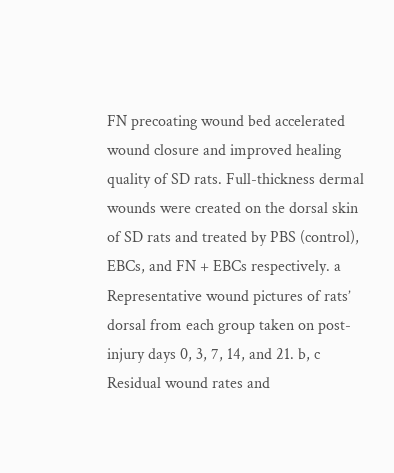FN precoating wound bed accelerated wound closure and improved healing quality of SD rats. Full-thickness dermal wounds were created on the dorsal skin of SD rats and treated by PBS (control), EBCs, and FN + EBCs respectively. a Representative wound pictures of rats’ dorsal from each group taken on post-injury days 0, 3, 7, 14, and 21. b, c Residual wound rates and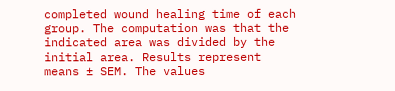completed wound healing time of each group. The computation was that the indicated area was divided by the initial area. Results represent means ± SEM. The values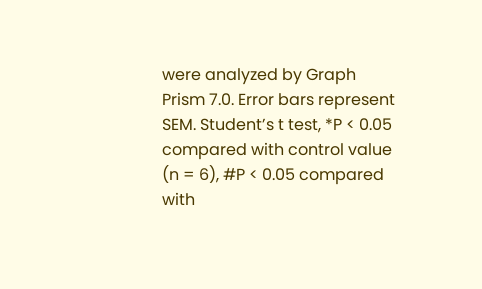were analyzed by Graph Prism 7.0. Error bars represent SEM. Student’s t test, *P < 0.05 compared with control value (n = 6), #P < 0.05 compared with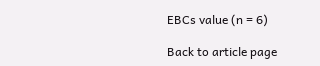EBCs value (n = 6)

Back to article page